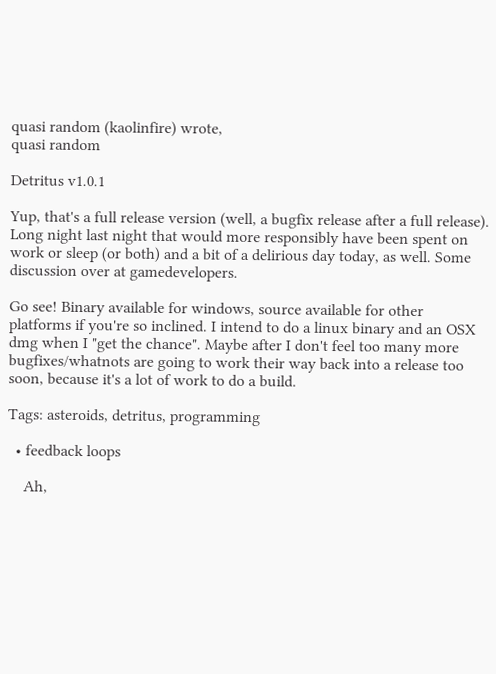quasi random (kaolinfire) wrote,
quasi random

Detritus v1.0.1

Yup, that's a full release version (well, a bugfix release after a full release). Long night last night that would more responsibly have been spent on work or sleep (or both) and a bit of a delirious day today, as well. Some discussion over at gamedevelopers.

Go see! Binary available for windows, source available for other platforms if you're so inclined. I intend to do a linux binary and an OSX dmg when I "get the chance". Maybe after I don't feel too many more bugfixes/whatnots are going to work their way back into a release too soon, because it's a lot of work to do a build.

Tags: asteroids, detritus, programming

  • feedback loops

    Ah,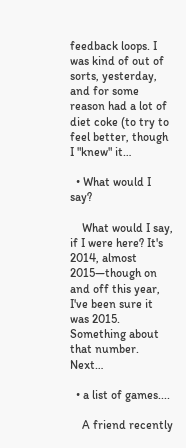feedback loops. I was kind of out of sorts, yesterday, and for some reason had a lot of diet coke (to try to feel better, though I "knew" it…

  • What would I say?

    What would I say, if I were here? It's 2014, almost 2015—though on and off this year, I've been sure it was 2015. Something about that number. Next…

  • a list of games....

    A friend recently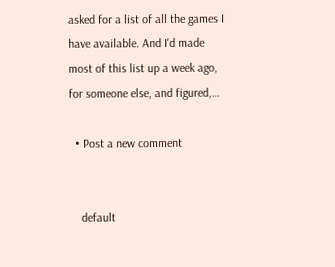asked for a list of all the games I have available. And I'd made most of this list up a week ago, for someone else, and figured,…

  • Post a new comment


    default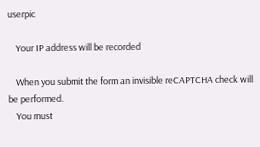userpic

    Your IP address will be recorded

    When you submit the form an invisible reCAPTCHA check will be performed.
    You must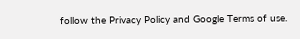follow the Privacy Policy and Google Terms of use.